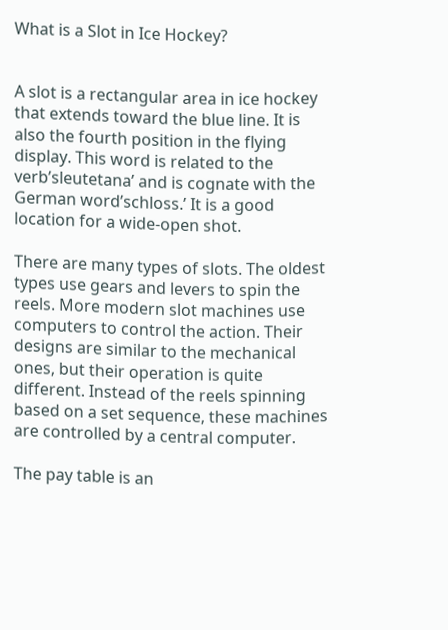What is a Slot in Ice Hockey?


A slot is a rectangular area in ice hockey that extends toward the blue line. It is also the fourth position in the flying display. This word is related to the verb’sleutetana’ and is cognate with the German word’schloss.’ It is a good location for a wide-open shot.

There are many types of slots. The oldest types use gears and levers to spin the reels. More modern slot machines use computers to control the action. Their designs are similar to the mechanical ones, but their operation is quite different. Instead of the reels spinning based on a set sequence, these machines are controlled by a central computer.

The pay table is an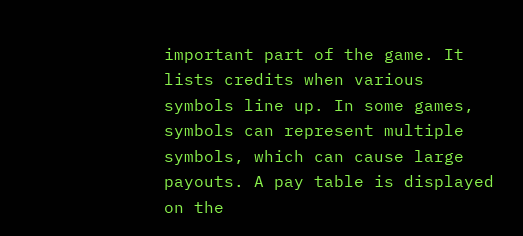important part of the game. It lists credits when various symbols line up. In some games, symbols can represent multiple symbols, which can cause large payouts. A pay table is displayed on the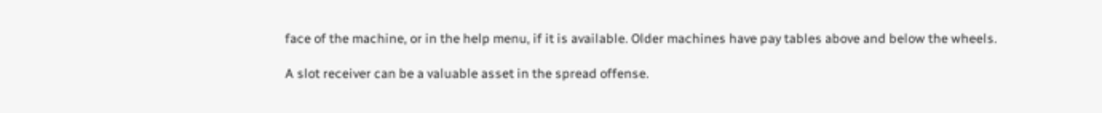face of the machine, or in the help menu, if it is available. Older machines have pay tables above and below the wheels.

A slot receiver can be a valuable asset in the spread offense.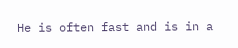He is often fast and is in a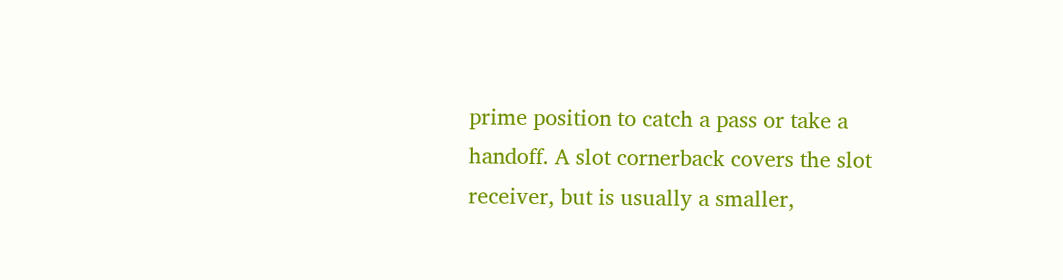prime position to catch a pass or take a handoff. A slot cornerback covers the slot receiver, but is usually a smaller,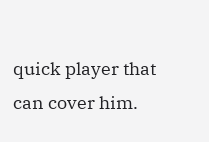quick player that can cover him.